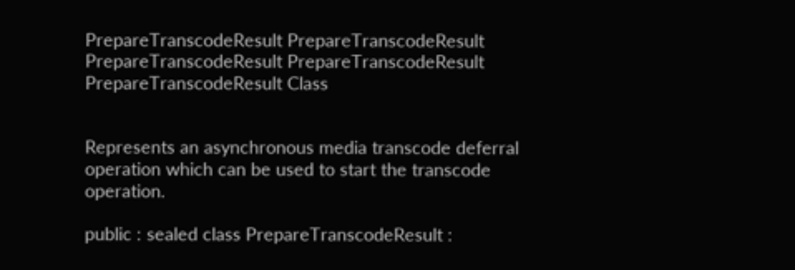PrepareTranscodeResult PrepareTranscodeResult PrepareTranscodeResult PrepareTranscodeResult PrepareTranscodeResult Class


Represents an asynchronous media transcode deferral operation which can be used to start the transcode operation.

public : sealed class PrepareTranscodeResult :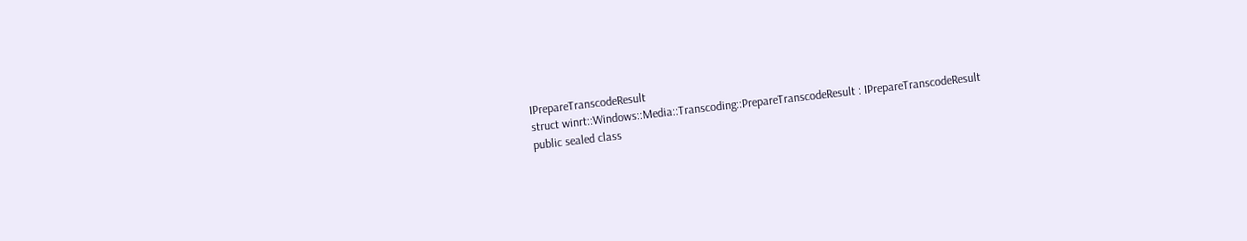IPrepareTranscodeResult
struct winrt::Windows::Media::Transcoding::PrepareTranscodeResult : IPrepareTranscodeResult
public sealed class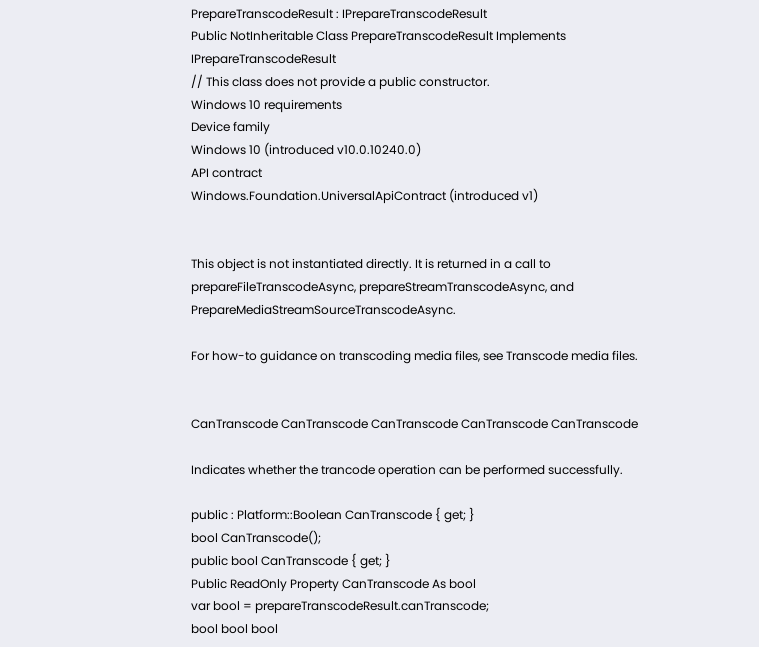PrepareTranscodeResult : IPrepareTranscodeResult
Public NotInheritable Class PrepareTranscodeResult Implements IPrepareTranscodeResult
// This class does not provide a public constructor.
Windows 10 requirements
Device family
Windows 10 (introduced v10.0.10240.0)
API contract
Windows.Foundation.UniversalApiContract (introduced v1)


This object is not instantiated directly. It is returned in a call to prepareFileTranscodeAsync, prepareStreamTranscodeAsync, and PrepareMediaStreamSourceTranscodeAsync.

For how-to guidance on transcoding media files, see Transcode media files.


CanTranscode CanTranscode CanTranscode CanTranscode CanTranscode

Indicates whether the trancode operation can be performed successfully.

public : Platform::Boolean CanTranscode { get; }
bool CanTranscode();
public bool CanTranscode { get; }
Public ReadOnly Property CanTranscode As bool
var bool = prepareTranscodeResult.canTranscode;
bool bool bool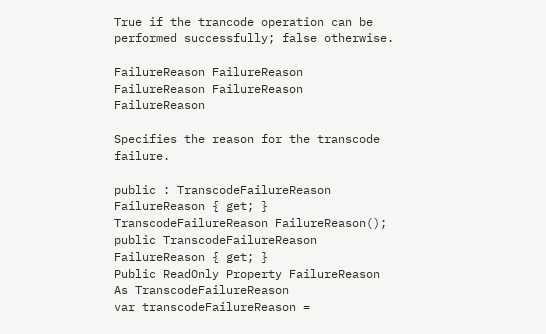True if the trancode operation can be performed successfully; false otherwise.

FailureReason FailureReason FailureReason FailureReason FailureReason

Specifies the reason for the transcode failure.

public : TranscodeFailureReason FailureReason { get; }
TranscodeFailureReason FailureReason();
public TranscodeFailureReason FailureReason { get; }
Public ReadOnly Property FailureReason As TranscodeFailureReason
var transcodeFailureReason =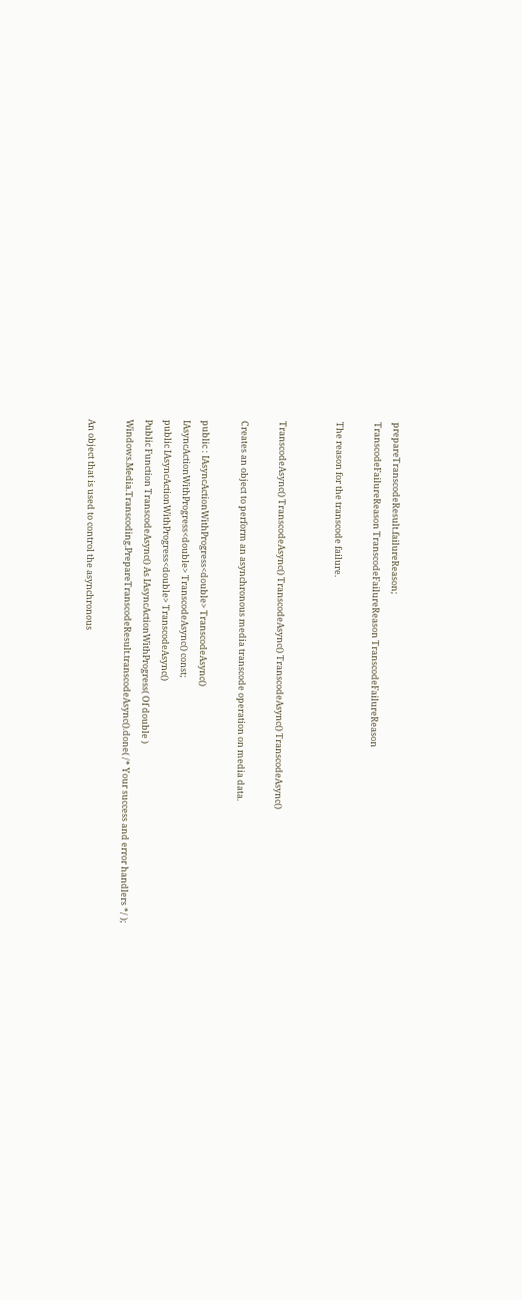prepareTranscodeResult.failureReason;
TranscodeFailureReason TranscodeFailureReason TranscodeFailureReason

The reason for the transcode failure.


TranscodeAsync() TranscodeAsync() TranscodeAsync() TranscodeAsync() TranscodeAsync()

Creates an object to perform an asynchronous media transcode operation on media data.

public : IAsyncActionWithProgress<double> TranscodeAsync()
IAsyncActionWithProgress<double> TranscodeAsync() const;
public IAsyncActionWithProgress<double> TranscodeAsync()
Public Function TranscodeAsync() As IAsyncActionWithProgress( Of double )
Windows.Media.Transcoding.PrepareTranscodeResult.transcodeAsync().done( /* Your success and error handlers */ );

An object that is used to control the asynchronous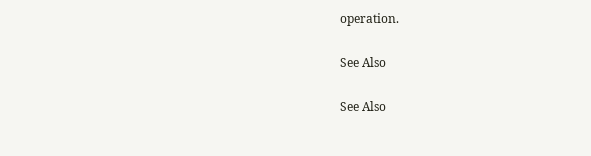operation.

See Also

See Also